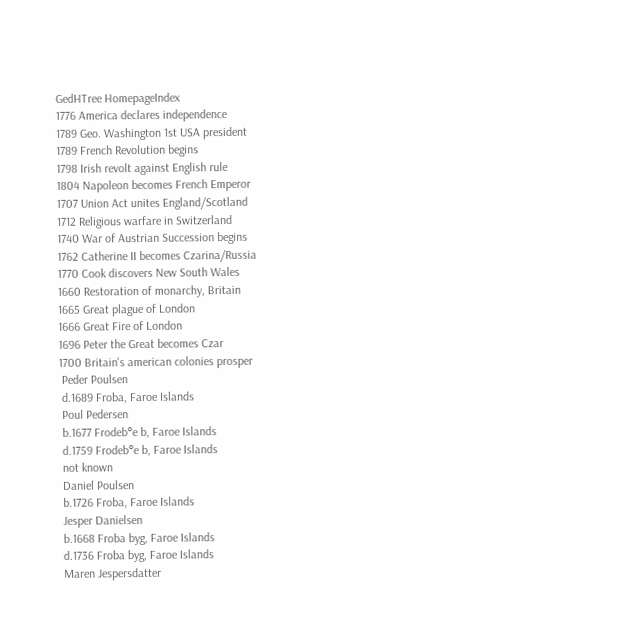GedHTree HomepageIndex
1776 America declares independence
1789 Geo. Washington 1st USA president
1789 French Revolution begins
1798 Irish revolt against English rule
1804 Napoleon becomes French Emperor
1707 Union Act unites England/Scotland
1712 Religious warfare in Switzerland
1740 War of Austrian Succession begins
1762 Catherine II becomes Czarina/Russia
1770 Cook discovers New South Wales
1660 Restoration of monarchy, Britain
1665 Great plague of London
1666 Great Fire of London
1696 Peter the Great becomes Czar
1700 Britain's american colonies prosper
 Peder Poulsen
 d.1689 Froba, Faroe Islands
 Poul Pedersen
 b.1677 Frodeb°e b, Faroe Islands
 d.1759 Frodeb°e b, Faroe Islands
 not known
 Daniel Poulsen
 b.1726 Froba, Faroe Islands
 Jesper Danielsen
 b.1668 Froba byg, Faroe Islands
 d.1736 Froba byg, Faroe Islands
 Maren Jespersdatter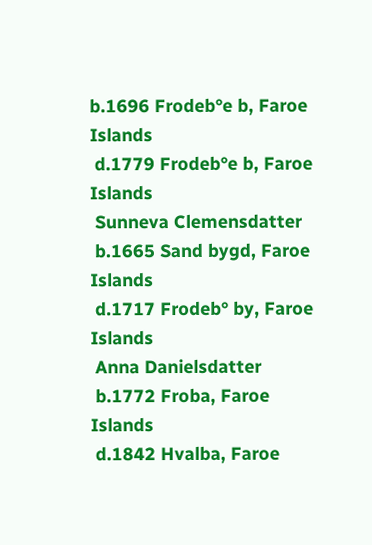b.1696 Frodeb°e b, Faroe Islands
 d.1779 Frodeb°e b, Faroe Islands
 Sunneva Clemensdatter
 b.1665 Sand bygd, Faroe Islands
 d.1717 Frodeb° by, Faroe Islands
 Anna Danielsdatter
 b.1772 Froba, Faroe Islands
 d.1842 Hvalba, Faroe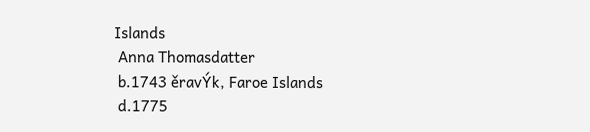Islands
 Anna Thomasdatter
 b.1743 ěravÝk, Faroe Islands
 d.1775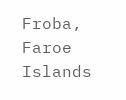Froba, Faroe Islands